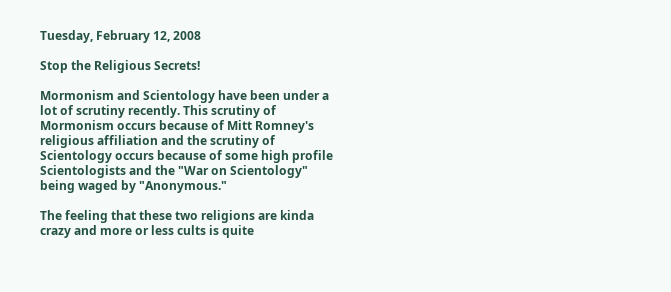Tuesday, February 12, 2008

Stop the Religious Secrets!

Mormonism and Scientology have been under a lot of scrutiny recently. This scrutiny of Mormonism occurs because of Mitt Romney's religious affiliation and the scrutiny of Scientology occurs because of some high profile Scientologists and the "War on Scientology" being waged by "Anonymous."

The feeling that these two religions are kinda crazy and more or less cults is quite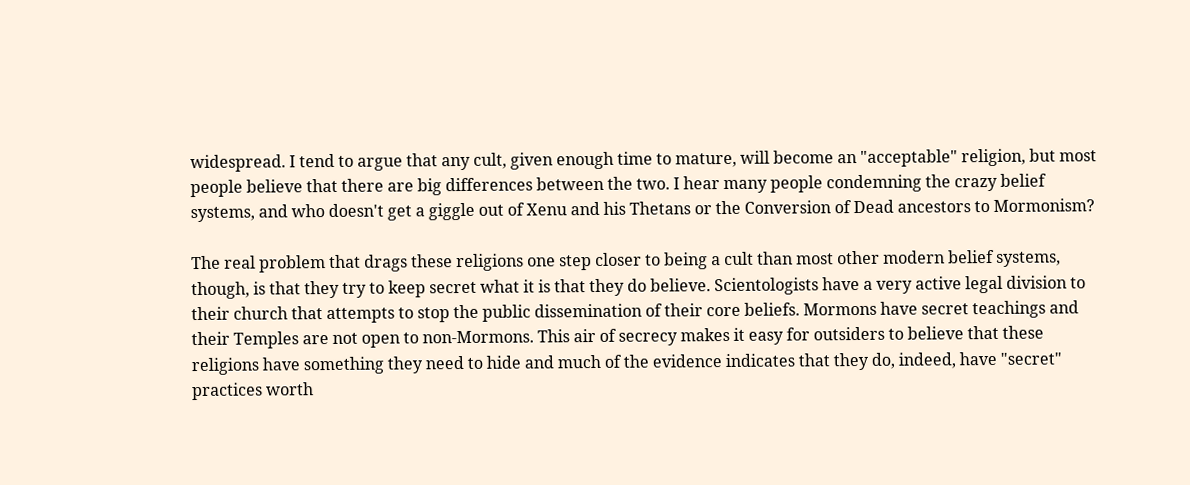widespread. I tend to argue that any cult, given enough time to mature, will become an "acceptable" religion, but most people believe that there are big differences between the two. I hear many people condemning the crazy belief systems, and who doesn't get a giggle out of Xenu and his Thetans or the Conversion of Dead ancestors to Mormonism?

The real problem that drags these religions one step closer to being a cult than most other modern belief systems, though, is that they try to keep secret what it is that they do believe. Scientologists have a very active legal division to their church that attempts to stop the public dissemination of their core beliefs. Mormons have secret teachings and their Temples are not open to non-Mormons. This air of secrecy makes it easy for outsiders to believe that these religions have something they need to hide and much of the evidence indicates that they do, indeed, have "secret" practices worth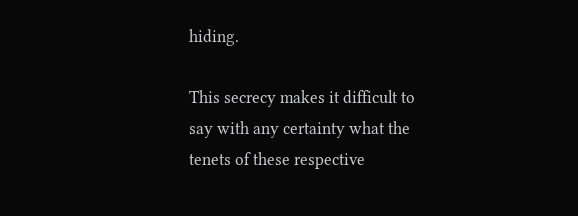hiding.

This secrecy makes it difficult to say with any certainty what the tenets of these respective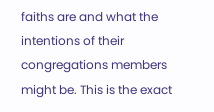faiths are and what the intentions of their congregations members might be. This is the exact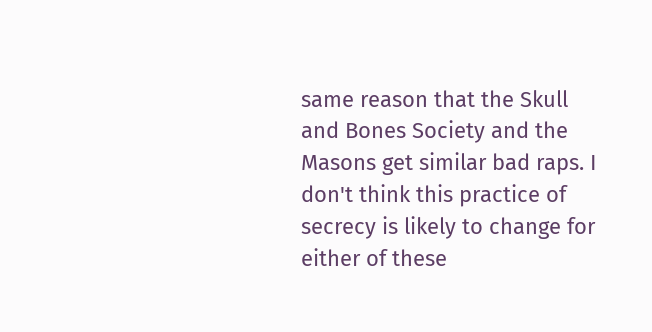same reason that the Skull and Bones Society and the Masons get similar bad raps. I don't think this practice of secrecy is likely to change for either of these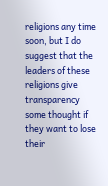religions any time soon, but I do suggest that the leaders of these religions give transparency some thought if they want to lose their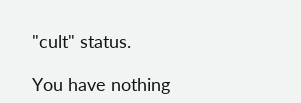"cult" status.

You have nothing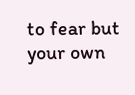to fear but your own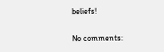beliefs!

No comments: